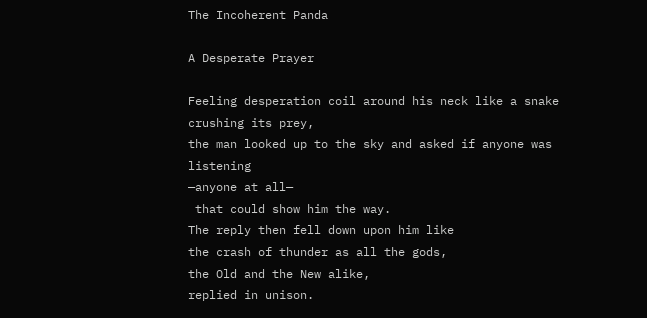The Incoherent Panda

A Desperate Prayer

Feeling desperation coil around his neck like a snake crushing its prey,
the man looked up to the sky and asked if anyone was listening
—anyone at all—
 that could show him the way.
The reply then fell down upon him like
the crash of thunder as all the gods,
the Old and the New alike,
replied in unison.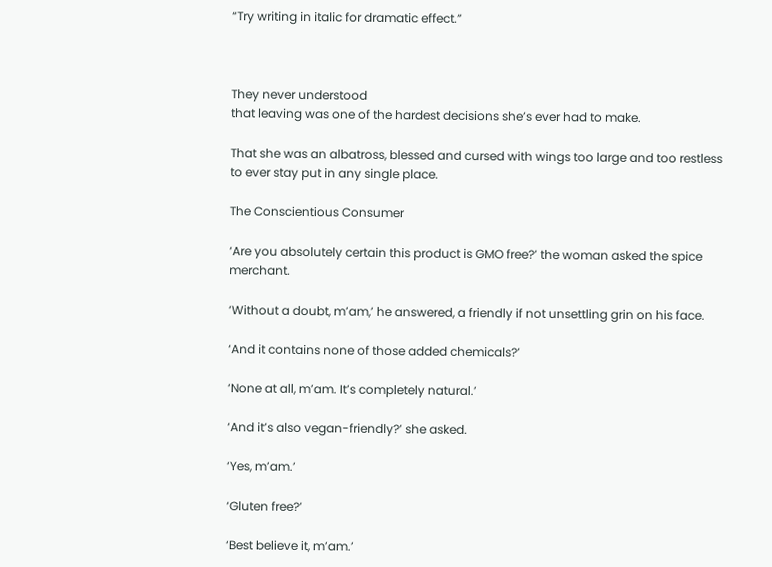“Try writing in italic for dramatic effect.”



They never understood
that leaving was one of the hardest decisions she’s ever had to make.

That she was an albatross, blessed and cursed with wings too large and too restless to ever stay put in any single place.

The Conscientious Consumer

‘Are you absolutely certain this product is GMO free?’ the woman asked the spice merchant.

‘Without a doubt, m’am,’ he answered, a friendly if not unsettling grin on his face.

‘And it contains none of those added chemicals?’

‘None at all, m’am. It’s completely natural.’

‘And it’s also vegan-friendly?’ she asked.

‘Yes, m’am.’

‘Gluten free?’

‘Best believe it, m’am.’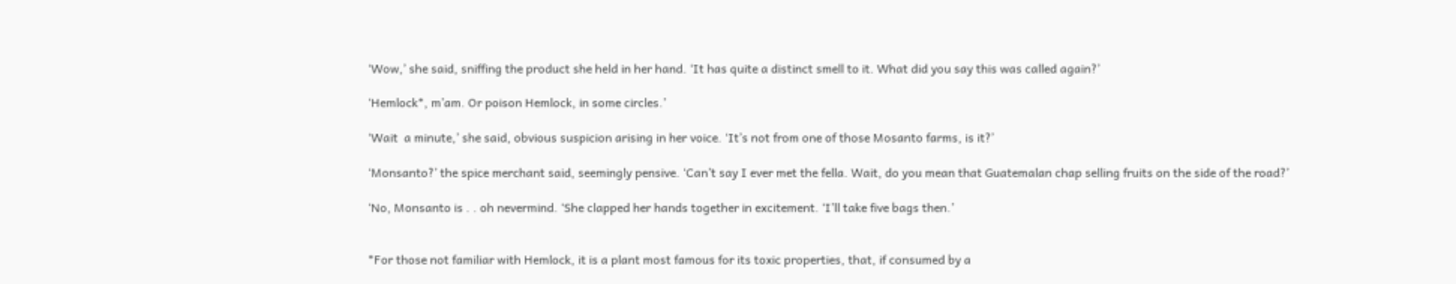‘Wow,’ she said, sniffing the product she held in her hand. ‘It has quite a distinct smell to it. What did you say this was called again?’

‘Hemlock*, m’am. Or poison Hemlock, in some circles.’

‘Wait  a minute,’ she said, obvious suspicion arising in her voice. ‘It’s not from one of those Mosanto farms, is it?’

‘Monsanto?’ the spice merchant said, seemingly pensive. ‘Can’t say I ever met the fella. Wait, do you mean that Guatemalan chap selling fruits on the side of the road?’

‘No, Monsanto is . . oh nevermind. ‘She clapped her hands together in excitement. ‘I’ll take five bags then.’


*For those not familiar with Hemlock, it is a plant most famous for its toxic properties, that, if consumed by a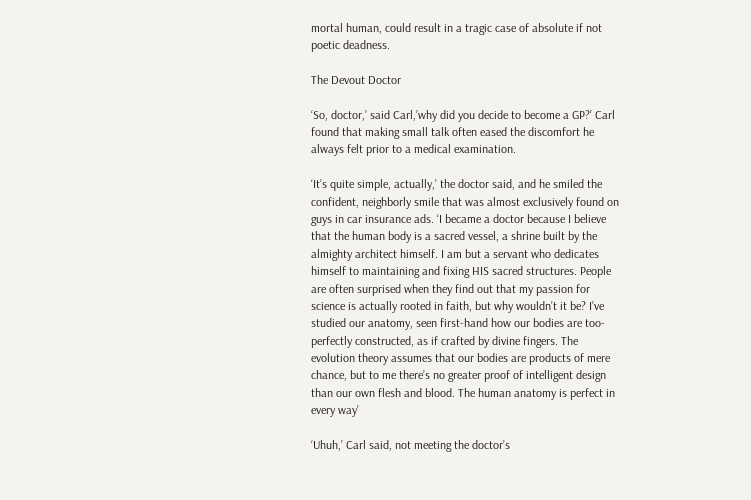mortal human, could result in a tragic case of absolute if not poetic deadness.

The Devout Doctor

‘So, doctor,’ said Carl,’why did you decide to become a GP?’ Carl found that making small talk often eased the discomfort he always felt prior to a medical examination.

‘It’s quite simple, actually,’ the doctor said, and he smiled the confident, neighborly smile that was almost exclusively found on guys in car insurance ads. ‘I became a doctor because I believe that the human body is a sacred vessel, a shrine built by the almighty architect himself. I am but a servant who dedicates himself to maintaining and fixing HIS sacred structures. People are often surprised when they find out that my passion for science is actually rooted in faith, but why wouldn’t it be? I’ve studied our anatomy, seen first-hand how our bodies are too-perfectly constructed, as if crafted by divine fingers. The evolution theory assumes that our bodies are products of mere chance, but to me there’s no greater proof of intelligent design than our own flesh and blood. The human anatomy is perfect in every way’

‘Uhuh,’ Carl said, not meeting the doctor’s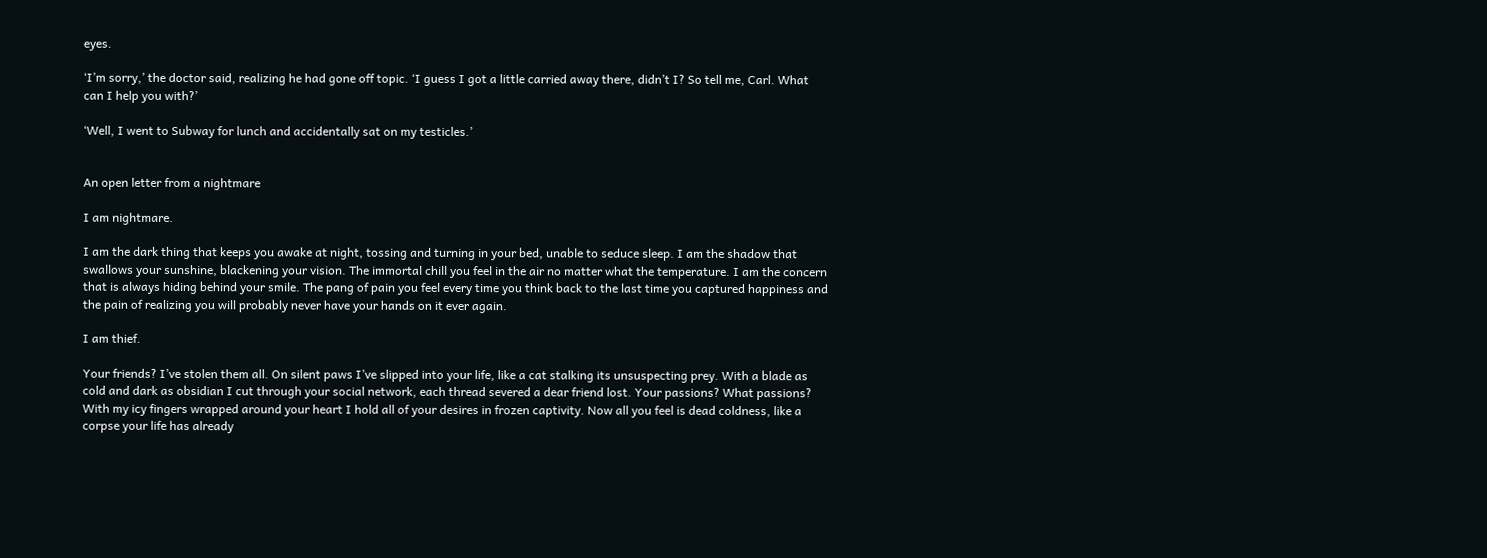eyes.

‘I’m sorry,’ the doctor said, realizing he had gone off topic. ‘I guess I got a little carried away there, didn’t I? So tell me, Carl. What can I help you with?’

‘Well, I went to Subway for lunch and accidentally sat on my testicles.’


An open letter from a nightmare

I am nightmare.

I am the dark thing that keeps you awake at night, tossing and turning in your bed, unable to seduce sleep. I am the shadow that swallows your sunshine, blackening your vision. The immortal chill you feel in the air no matter what the temperature. I am the concern that is always hiding behind your smile. The pang of pain you feel every time you think back to the last time you captured happiness and the pain of realizing you will probably never have your hands on it ever again.

I am thief.

Your friends? I’ve stolen them all. On silent paws I’ve slipped into your life, like a cat stalking its unsuspecting prey. With a blade as cold and dark as obsidian I cut through your social network, each thread severed a dear friend lost. Your passions? What passions? With my icy fingers wrapped around your heart I hold all of your desires in frozen captivity. Now all you feel is dead coldness, like a corpse your life has already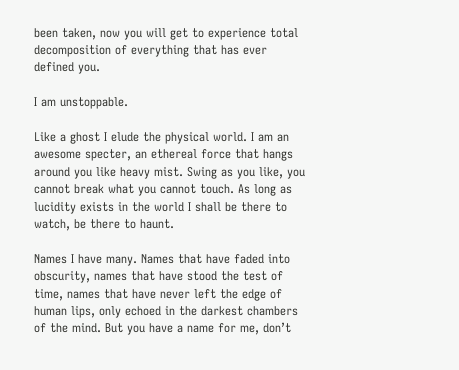been taken, now you will get to experience total decomposition of everything that has ever defined you.

I am unstoppable.

Like a ghost I elude the physical world. I am an awesome specter, an ethereal force that hangs around you like heavy mist. Swing as you like, you cannot break what you cannot touch. As long as lucidity exists in the world I shall be there to watch, be there to haunt.

Names I have many. Names that have faded into obscurity, names that have stood the test of time, names that have never left the edge of human lips, only echoed in the darkest chambers of the mind. But you have a name for me, don’t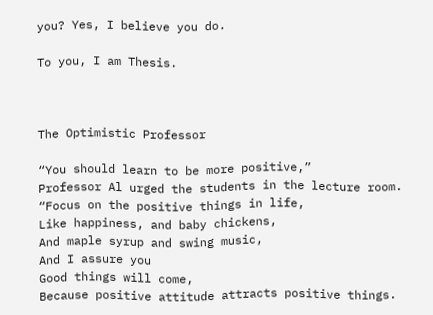you? Yes, I believe you do.

To you, I am Thesis.



The Optimistic Professor

“You should learn to be more positive,”
Professor Al urged the students in the lecture room.
“Focus on the positive things in life,
Like happiness, and baby chickens,
And maple syrup and swing music,
And I assure you
Good things will come,
Because positive attitude attracts positive things.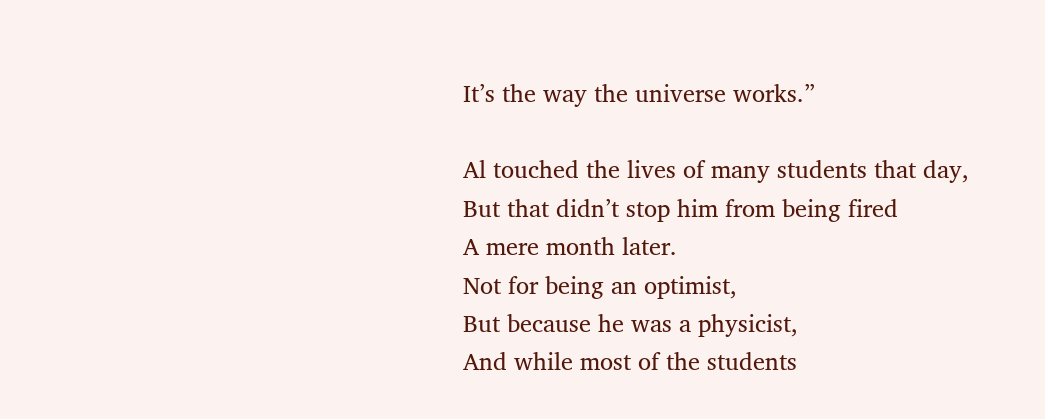It’s the way the universe works.”

Al touched the lives of many students that day,
But that didn’t stop him from being fired
A mere month later.
Not for being an optimist,
But because he was a physicist,
And while most of the students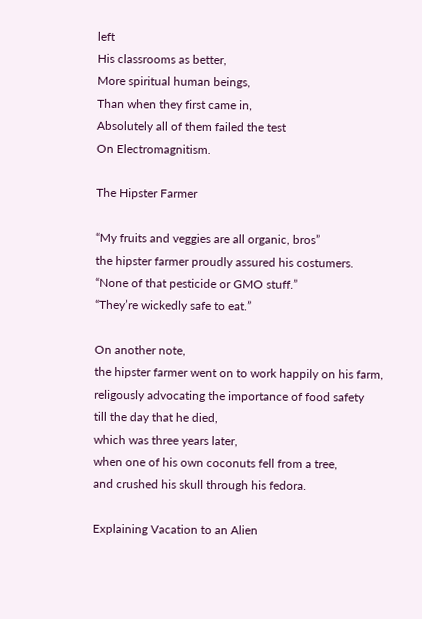left
His classrooms as better,
More spiritual human beings,
Than when they first came in,
Absolutely all of them failed the test
On Electromagnitism.

The Hipster Farmer

“My fruits and veggies are all organic, bros”
the hipster farmer proudly assured his costumers.
“None of that pesticide or GMO stuff.”
“They’re wickedly safe to eat.”

On another note,
the hipster farmer went on to work happily on his farm,
religously advocating the importance of food safety
till the day that he died,
which was three years later,
when one of his own coconuts fell from a tree,
and crushed his skull through his fedora.

Explaining Vacation to an Alien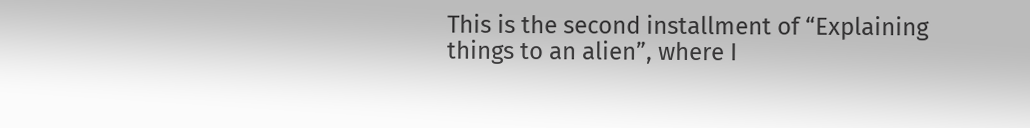This is the second installment of “Explaining things to an alien”, where I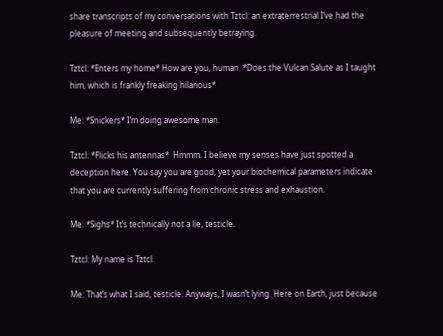share transcripts of my conversations with Tztcl: an extraterrestrial I’ve had the pleasure of meeting and subsequently betraying.

Tztcl: *Enters my home* How are you, human. *Does the Vulcan Salute as I taught him, which is frankly freaking hilarious*

Me: *Snickers* I’m doing awesome man.

Tztcl: *Flicks his antennas*  Hmmm. I believe my senses have just spotted a deception here. You say you are good, yet your biochemical parameters indicate that you are currently suffering from chronic stress and exhaustion.

Me: *Sighs* It’s technically not a lie, testicle.

Tztcl: My name is Tztcl.

Me: That’s what I said, testicle. Anyways, I wasn’t lying. Here on Earth, just because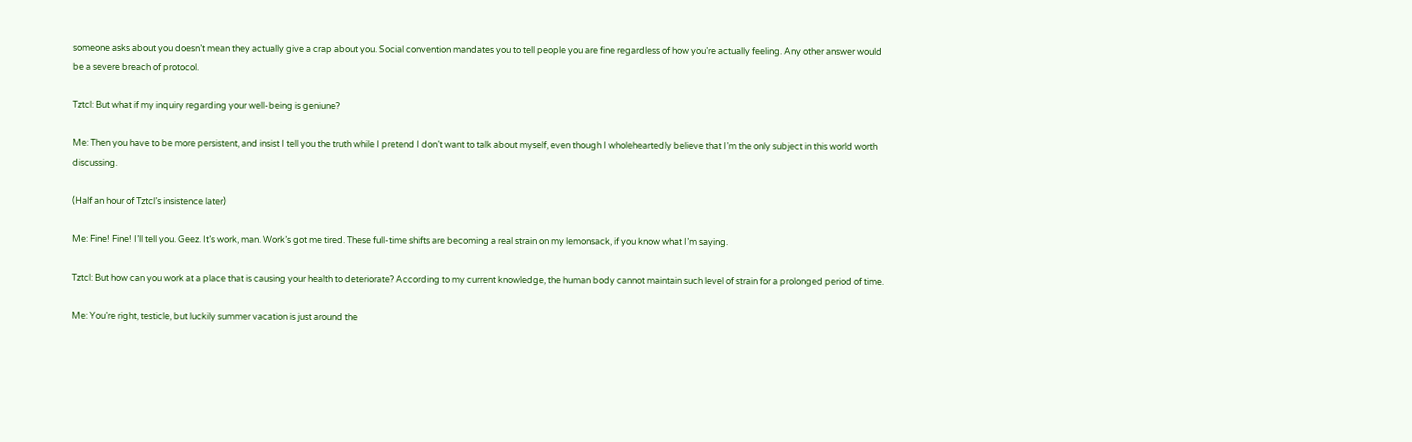someone asks about you doesn’t mean they actually give a crap about you. Social convention mandates you to tell people you are fine regardless of how you’re actually feeling. Any other answer would be a severe breach of protocol.

Tztcl: But what if my inquiry regarding your well-being is geniune?

Me: Then you have to be more persistent, and insist I tell you the truth while I pretend I don’t want to talk about myself, even though I wholeheartedly believe that I’m the only subject in this world worth discussing.

(Half an hour of Tztcl’s insistence later)

Me: Fine! Fine! I’ll tell you. Geez. It’s work, man. Work’s got me tired. These full-time shifts are becoming a real strain on my lemonsack, if you know what I’m saying.

Tztcl: But how can you work at a place that is causing your health to deteriorate? According to my current knowledge, the human body cannot maintain such level of strain for a prolonged period of time.

Me: You’re right, testicle, but luckily summer vacation is just around the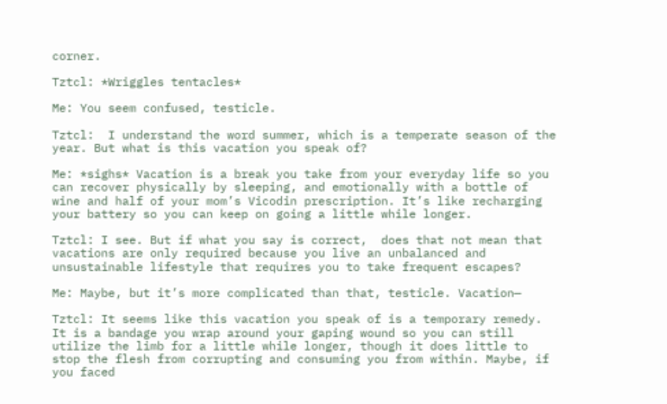corner.

Tztcl: *Wriggles tentacles*

Me: You seem confused, testicle.

Tztcl:  I understand the word summer, which is a temperate season of the year. But what is this vacation you speak of?

Me: *sighs* Vacation is a break you take from your everyday life so you can recover physically by sleeping, and emotionally with a bottle of wine and half of your mom’s Vicodin prescription. It’s like recharging your battery so you can keep on going a little while longer.

Tztcl: I see. But if what you say is correct,  does that not mean that vacations are only required because you live an unbalanced and unsustainable lifestyle that requires you to take frequent escapes?

Me: Maybe, but it’s more complicated than that, testicle. Vacation—

Tztcl: It seems like this vacation you speak of is a temporary remedy. It is a bandage you wrap around your gaping wound so you can still utilize the limb for a little while longer, though it does little to stop the flesh from corrupting and consuming you from within. Maybe, if you faced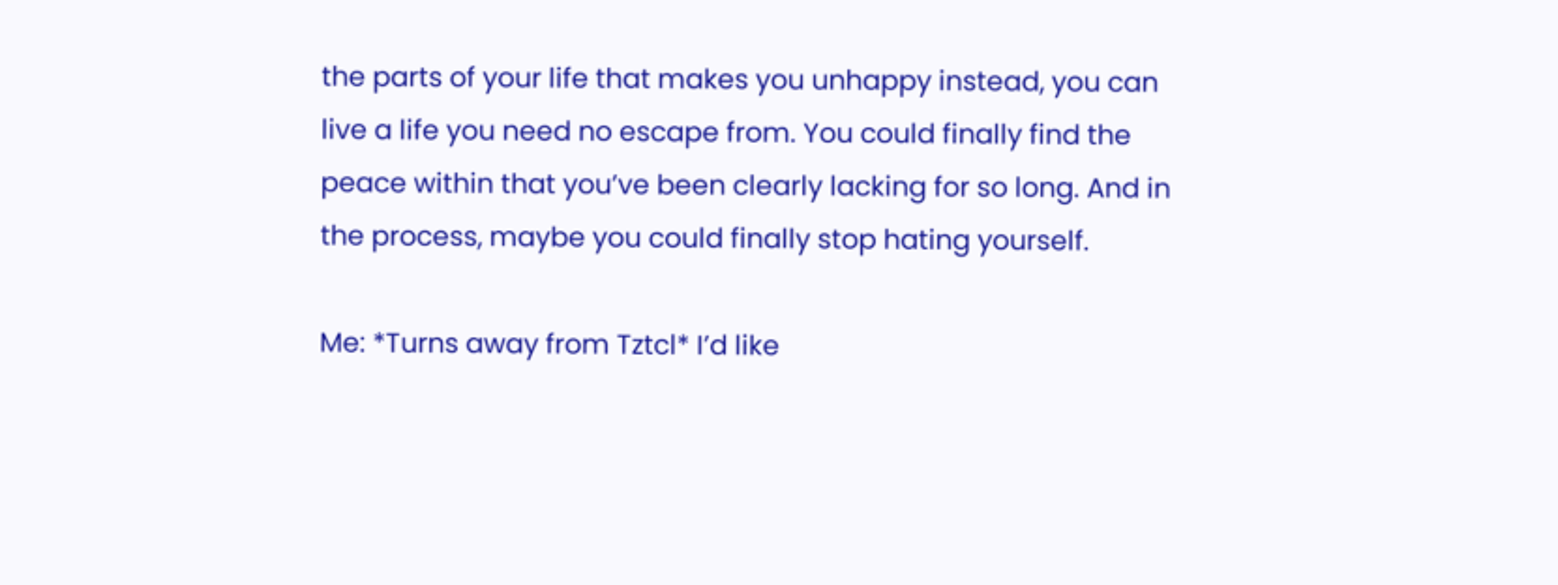the parts of your life that makes you unhappy instead, you can live a life you need no escape from. You could finally find the peace within that you’ve been clearly lacking for so long. And in the process, maybe you could finally stop hating yourself.

Me: *Turns away from Tztcl* I’d like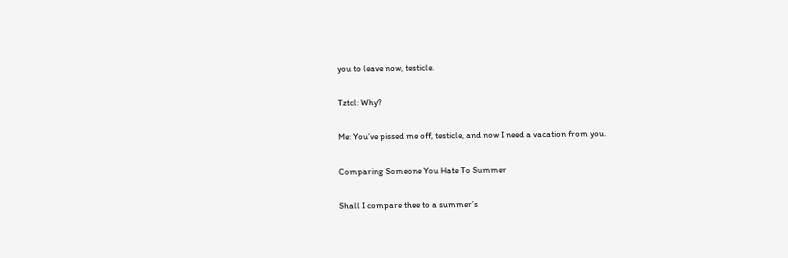you to leave now, testicle.

Tztcl: Why?

Me: You’ve pissed me off, testicle, and now I need a vacation from you.

Comparing Someone You Hate To Summer

Shall I compare thee to a summer’s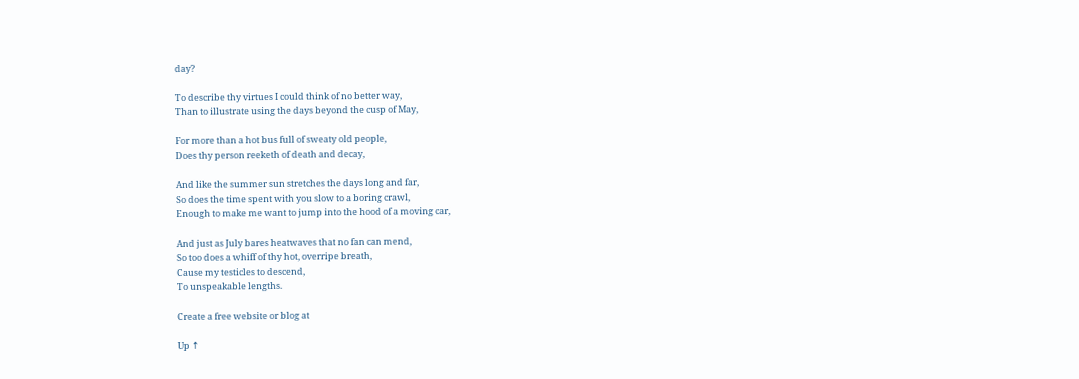day?

To describe thy virtues I could think of no better way,
Than to illustrate using the days beyond the cusp of May,

For more than a hot bus full of sweaty old people,
Does thy person reeketh of death and decay,

And like the summer sun stretches the days long and far,
So does the time spent with you slow to a boring crawl,
Enough to make me want to jump into the hood of a moving car,

And just as July bares heatwaves that no fan can mend,
So too does a whiff of thy hot, overripe breath,
Cause my testicles to descend,
To unspeakable lengths.

Create a free website or blog at

Up ↑